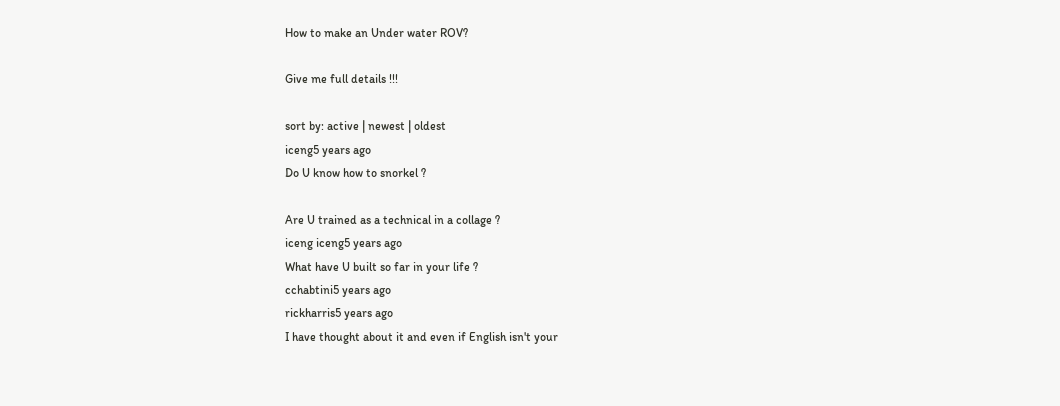How to make an Under water ROV?

Give me full details !!!

sort by: active | newest | oldest
iceng5 years ago
Do U know how to snorkel ?

Are U trained as a technical in a collage ?
iceng iceng5 years ago
What have U built so far in your life ?
cchabtini5 years ago
rickharris5 years ago
I have thought about it and even if English isn't your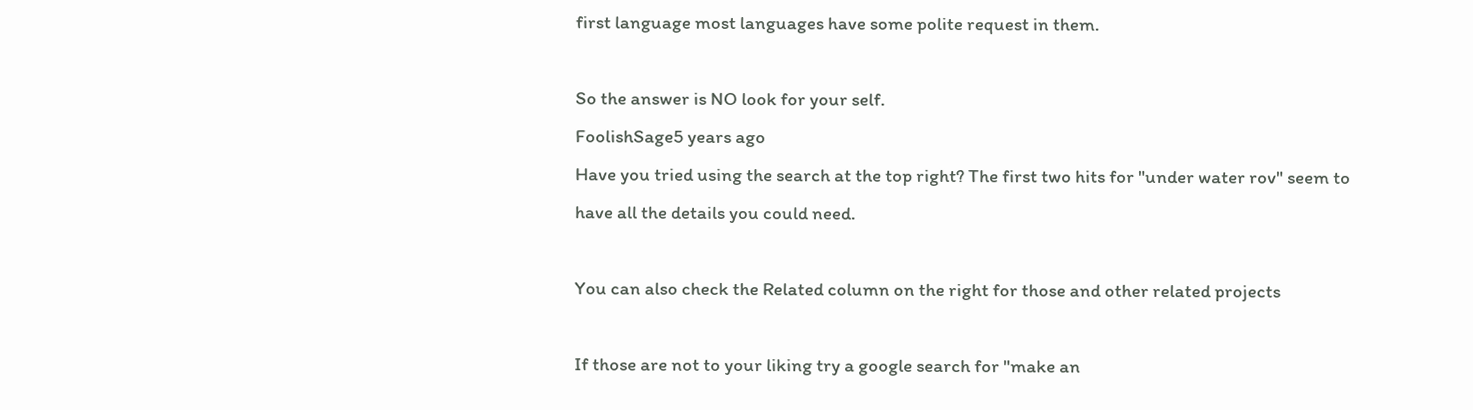first language most languages have some polite request in them.

So the answer is NO look for your self.
FoolishSage5 years ago
Have you tried using the search at the top right? The first two hits for "under water rov" seem to have all the details you could need.

You can also check the Related column on the right for those and other related projects

If those are not to your liking try a google search for "make an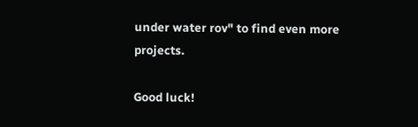under water rov" to find even more projects.

Good luck!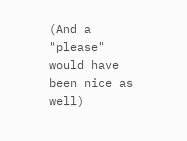(And a "please" would have been nice as well)